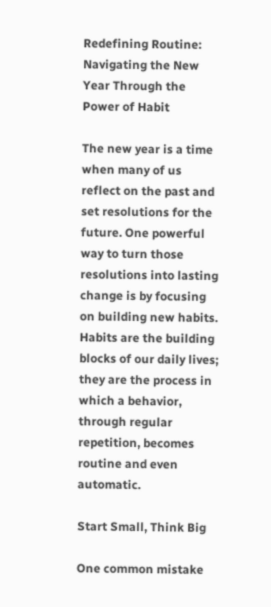Redefining Routine: Navigating the New Year Through the Power of Habit

The new year is a time when many of us reflect on the past and set resolutions for the future. One powerful way to turn those resolutions into lasting change is by focusing on building new habits. Habits are the building blocks of our daily lives; they are the process in which a behavior, through regular repetition, becomes routine and even automatic.

Start Small, Think Big

One common mistake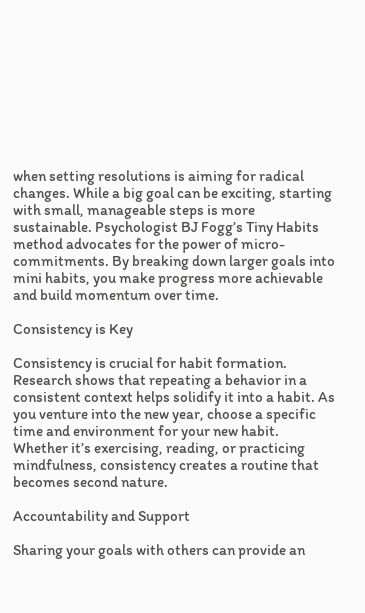when setting resolutions is aiming for radical changes. While a big goal can be exciting, starting with small, manageable steps is more sustainable. Psychologist BJ Fogg’s Tiny Habits method advocates for the power of micro-commitments. By breaking down larger goals into mini habits, you make progress more achievable and build momentum over time.

Consistency is Key

Consistency is crucial for habit formation. Research shows that repeating a behavior in a consistent context helps solidify it into a habit. As you venture into the new year, choose a specific time and environment for your new habit. Whether it’s exercising, reading, or practicing mindfulness, consistency creates a routine that becomes second nature.

Accountability and Support

Sharing your goals with others can provide an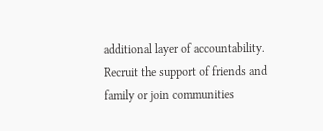additional layer of accountability. Recruit the support of friends and family or join communities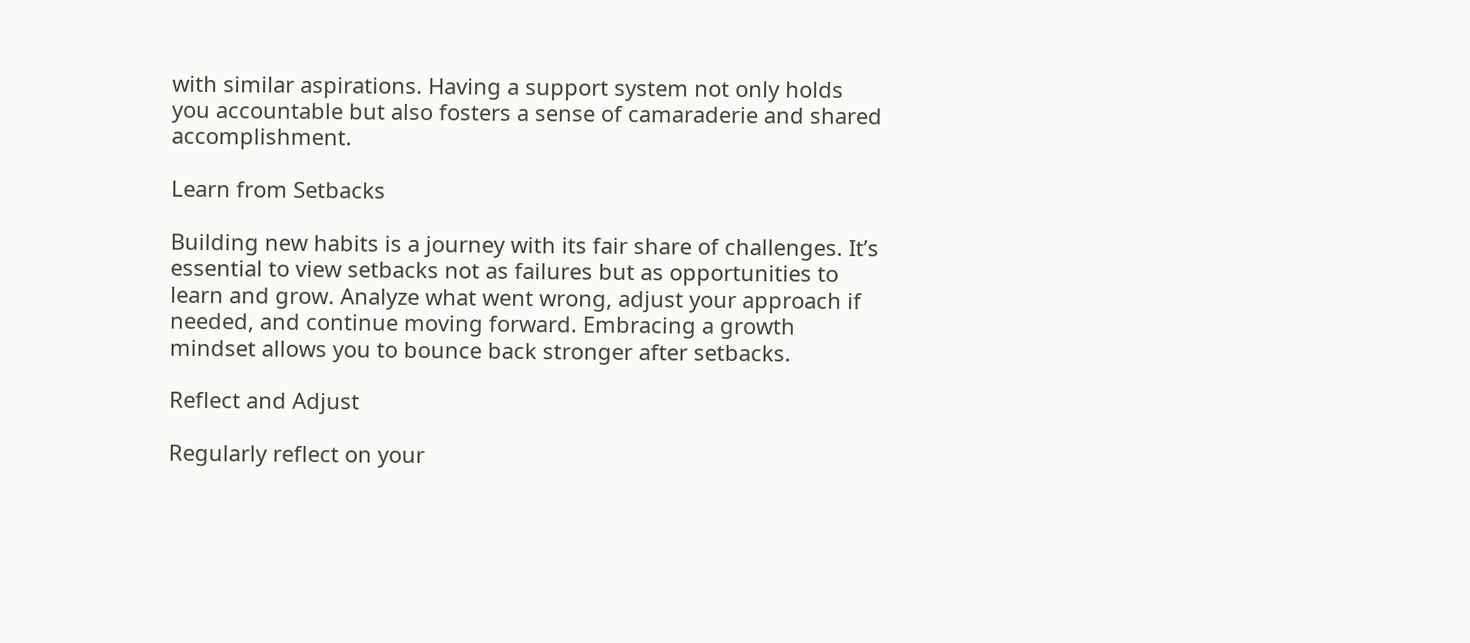with similar aspirations. Having a support system not only holds you accountable but also fosters a sense of camaraderie and shared accomplishment.

Learn from Setbacks

Building new habits is a journey with its fair share of challenges. It’s essential to view setbacks not as failures but as opportunities to learn and grow. Analyze what went wrong, adjust your approach if needed, and continue moving forward. Embracing a growth mindset allows you to bounce back stronger after setbacks.

Reflect and Adjust

Regularly reflect on your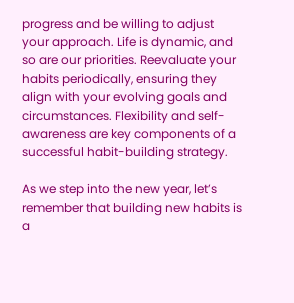progress and be willing to adjust your approach. Life is dynamic, and so are our priorities. Reevaluate your habits periodically, ensuring they align with your evolving goals and circumstances. Flexibility and self-awareness are key components of a successful habit-building strategy.

As we step into the new year, let’s remember that building new habits is a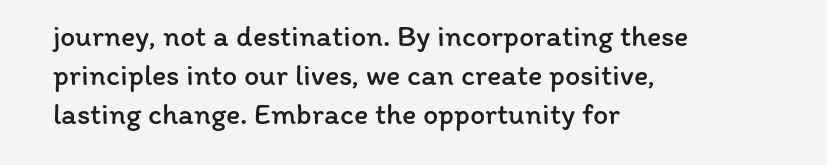journey, not a destination. By incorporating these principles into our lives, we can create positive, lasting change. Embrace the opportunity for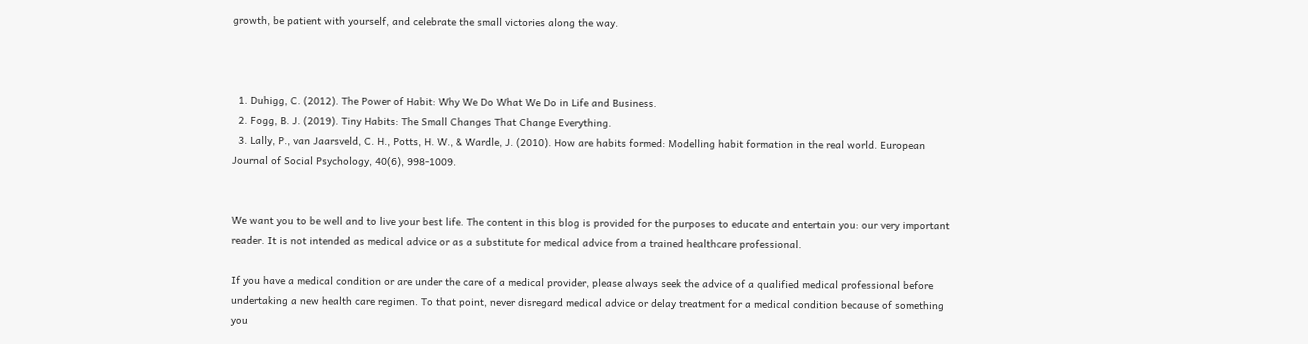growth, be patient with yourself, and celebrate the small victories along the way.



  1. Duhigg, C. (2012). The Power of Habit: Why We Do What We Do in Life and Business.
  2. Fogg, B. J. (2019). Tiny Habits: The Small Changes That Change Everything.
  3. Lally, P., van Jaarsveld, C. H., Potts, H. W., & Wardle, J. (2010). How are habits formed: Modelling habit formation in the real world. European Journal of Social Psychology, 40(6), 998-1009.


We want you to be well and to live your best life. The content in this blog is provided for the purposes to educate and entertain you: our very important reader. It is not intended as medical advice or as a substitute for medical advice from a trained healthcare professional.

If you have a medical condition or are under the care of a medical provider, please always seek the advice of a qualified medical professional before undertaking a new health care regimen. To that point, never disregard medical advice or delay treatment for a medical condition because of something you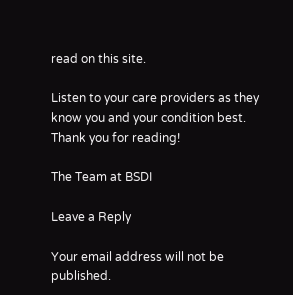read on this site.

Listen to your care providers as they know you and your condition best. Thank you for reading!

The Team at BSDI

Leave a Reply

Your email address will not be published.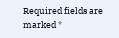Required fields are marked *